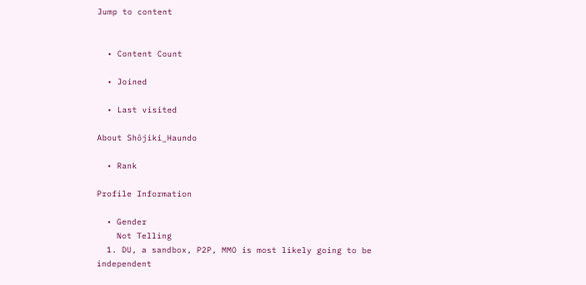Jump to content


  • Content Count

  • Joined

  • Last visited

About Shōjiki_Haundo

  • Rank

Profile Information

  • Gender
    Not Telling
  1. DU, a sandbox, P2P, MMO is most likely going to be independent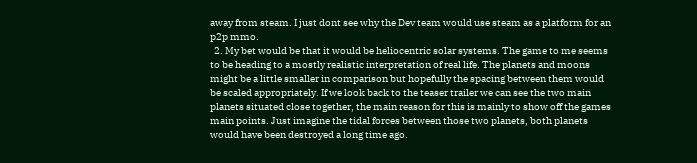away from steam. I just dont see why the Dev team would use steam as a platform for an p2p mmo.
  2. My bet would be that it would be heliocentric solar systems. The game to me seems to be heading to a mostly realistic interpretation of real life. The planets and moons might be a little smaller in comparison but hopefully the spacing between them would be scaled appropriately. If we look back to the teaser trailer we can see the two main planets situated close together, the main reason for this is mainly to show off the games main points. Just imagine the tidal forces between those two planets, both planets would have been destroyed a long time ago.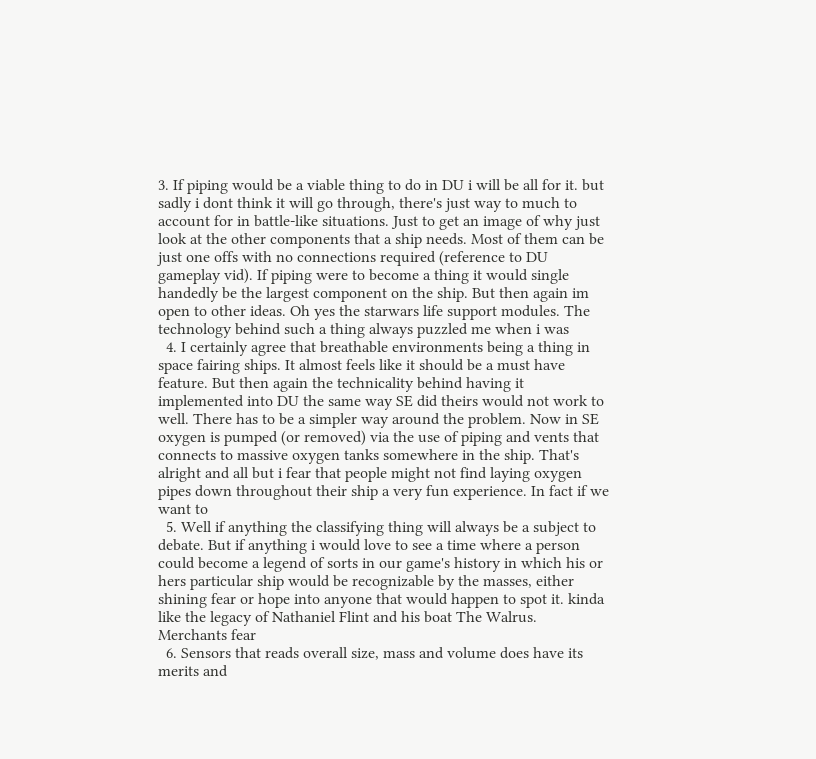3. If piping would be a viable thing to do in DU i will be all for it. but sadly i dont think it will go through, there's just way to much to account for in battle-like situations. Just to get an image of why just look at the other components that a ship needs. Most of them can be just one offs with no connections required (reference to DU gameplay vid). If piping were to become a thing it would single handedly be the largest component on the ship. But then again im open to other ideas. Oh yes the starwars life support modules. The technology behind such a thing always puzzled me when i was
  4. I certainly agree that breathable environments being a thing in space fairing ships. It almost feels like it should be a must have feature. But then again the technicality behind having it implemented into DU the same way SE did theirs would not work to well. There has to be a simpler way around the problem. Now in SE oxygen is pumped (or removed) via the use of piping and vents that connects to massive oxygen tanks somewhere in the ship. That's alright and all but i fear that people might not find laying oxygen pipes down throughout their ship a very fun experience. In fact if we want to
  5. Well if anything the classifying thing will always be a subject to debate. But if anything i would love to see a time where a person could become a legend of sorts in our game's history in which his or hers particular ship would be recognizable by the masses, either shining fear or hope into anyone that would happen to spot it. kinda like the legacy of Nathaniel Flint and his boat The Walrus. Merchants fear
  6. Sensors that reads overall size, mass and volume does have its merits and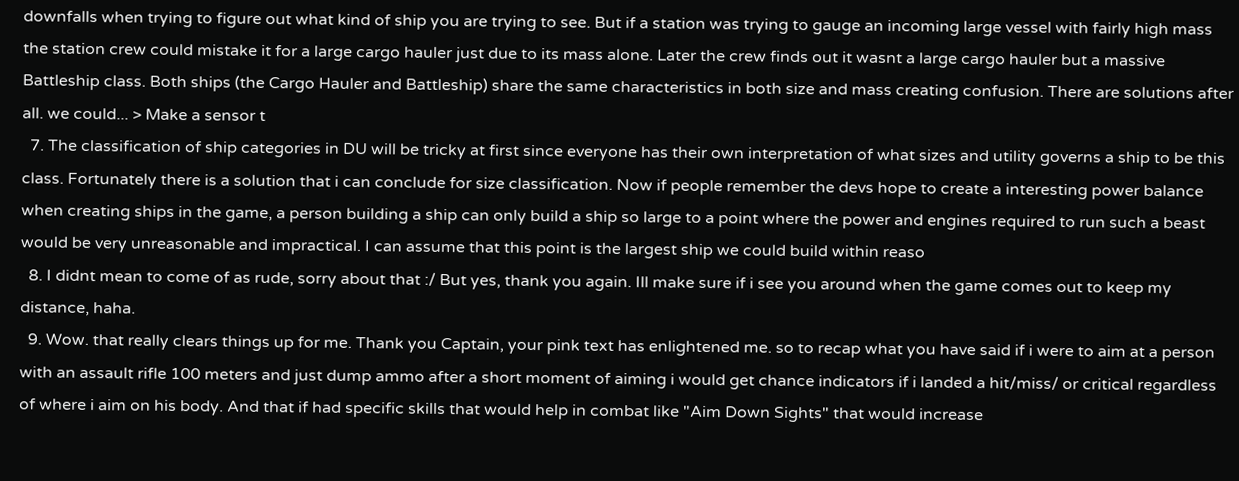downfalls when trying to figure out what kind of ship you are trying to see. But if a station was trying to gauge an incoming large vessel with fairly high mass the station crew could mistake it for a large cargo hauler just due to its mass alone. Later the crew finds out it wasnt a large cargo hauler but a massive Battleship class. Both ships (the Cargo Hauler and Battleship) share the same characteristics in both size and mass creating confusion. There are solutions after all. we could... > Make a sensor t
  7. The classification of ship categories in DU will be tricky at first since everyone has their own interpretation of what sizes and utility governs a ship to be this class. Fortunately there is a solution that i can conclude for size classification. Now if people remember the devs hope to create a interesting power balance when creating ships in the game, a person building a ship can only build a ship so large to a point where the power and engines required to run such a beast would be very unreasonable and impractical. I can assume that this point is the largest ship we could build within reaso
  8. I didnt mean to come of as rude, sorry about that :/ But yes, thank you again. Ill make sure if i see you around when the game comes out to keep my distance, haha.
  9. Wow. that really clears things up for me. Thank you Captain, your pink text has enlightened me. so to recap what you have said if i were to aim at a person with an assault rifle 100 meters and just dump ammo after a short moment of aiming i would get chance indicators if i landed a hit/miss/ or critical regardless of where i aim on his body. And that if had specific skills that would help in combat like "Aim Down Sights" that would increase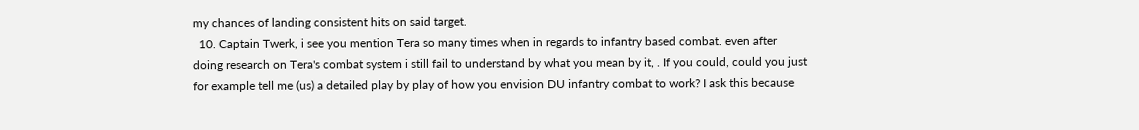my chances of landing consistent hits on said target.
  10. Captain Twerk, i see you mention Tera so many times when in regards to infantry based combat. even after doing research on Tera's combat system i still fail to understand by what you mean by it, . If you could, could you just for example tell me (us) a detailed play by play of how you envision DU infantry combat to work? I ask this because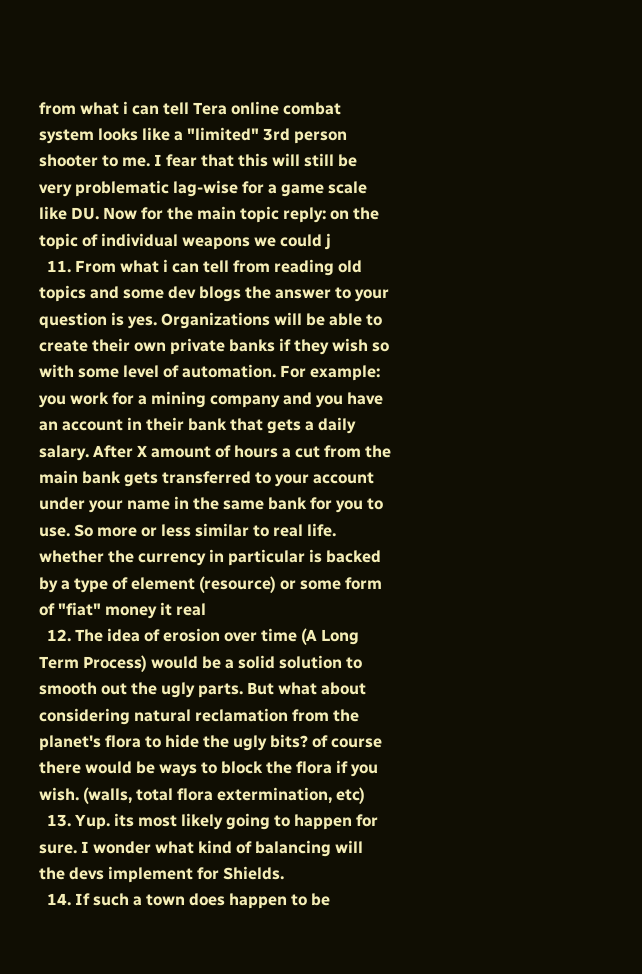from what i can tell Tera online combat system looks like a "limited" 3rd person shooter to me. I fear that this will still be very problematic lag-wise for a game scale like DU. Now for the main topic reply: on the topic of individual weapons we could j
  11. From what i can tell from reading old topics and some dev blogs the answer to your question is yes. Organizations will be able to create their own private banks if they wish so with some level of automation. For example: you work for a mining company and you have an account in their bank that gets a daily salary. After X amount of hours a cut from the main bank gets transferred to your account under your name in the same bank for you to use. So more or less similar to real life. whether the currency in particular is backed by a type of element (resource) or some form of "fiat" money it real
  12. The idea of erosion over time (A Long Term Process) would be a solid solution to smooth out the ugly parts. But what about considering natural reclamation from the planet's flora to hide the ugly bits? of course there would be ways to block the flora if you wish. (walls, total flora extermination, etc)
  13. Yup. its most likely going to happen for sure. I wonder what kind of balancing will the devs implement for Shields.
  14. If such a town does happen to be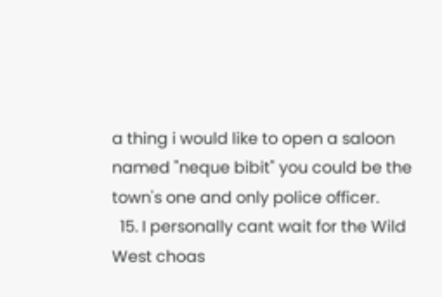a thing i would like to open a saloon named "neque bibit" you could be the town's one and only police officer.
  15. I personally cant wait for the Wild West choas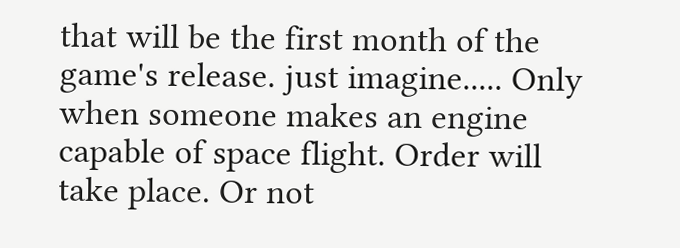that will be the first month of the game's release. just imagine..... Only when someone makes an engine capable of space flight. Order will take place. Or not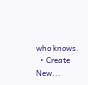who knows.
  • Create New...